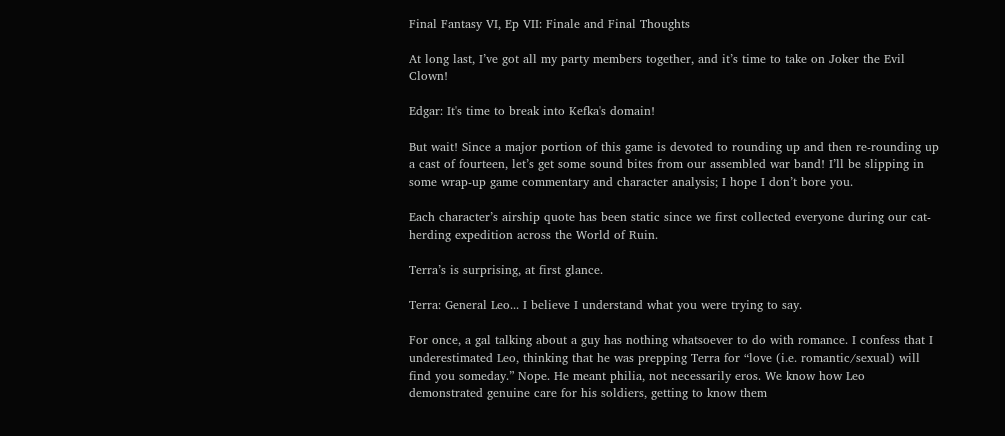Final Fantasy VI, Ep VII: Finale and Final Thoughts

At long last, I’ve got all my party members together, and it’s time to take on Joker the Evil Clown!

Edgar: It's time to break into Kefka's domain!

But wait! Since a major portion of this game is devoted to rounding up and then re-rounding up a cast of fourteen, let’s get some sound bites from our assembled war band! I’ll be slipping in some wrap-up game commentary and character analysis; I hope I don’t bore you.

Each character’s airship quote has been static since we first collected everyone during our cat-herding expedition across the World of Ruin.

Terra’s is surprising, at first glance.

Terra: General Leo... I believe I understand what you were trying to say.

For once, a gal talking about a guy has nothing whatsoever to do with romance. I confess that I underestimated Leo, thinking that he was prepping Terra for “love (i.e. romantic/sexual) will find you someday.” Nope. He meant philia, not necessarily eros. We know how Leo demonstrated genuine care for his soldiers, getting to know them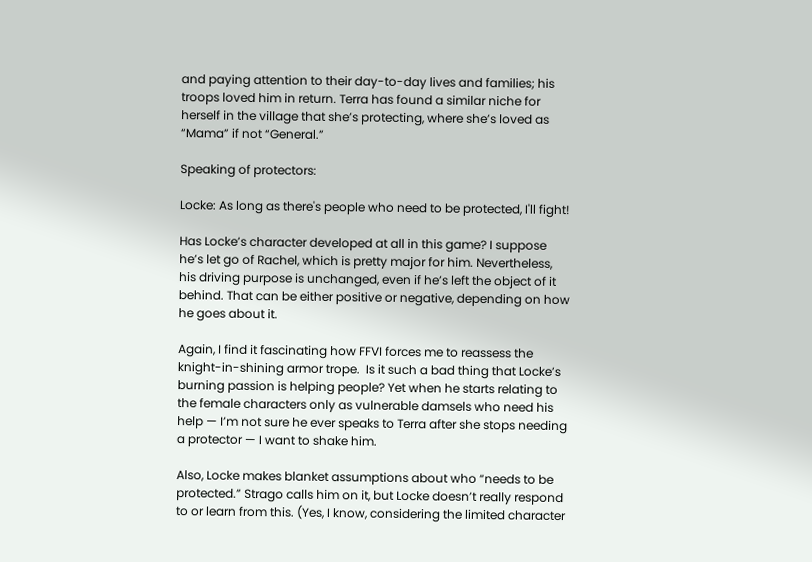and paying attention to their day-to-day lives and families; his troops loved him in return. Terra has found a similar niche for herself in the village that she’s protecting, where she’s loved as “Mama” if not “General.”

Speaking of protectors:

Locke: As long as there's people who need to be protected, I'll fight!

Has Locke’s character developed at all in this game? I suppose he’s let go of Rachel, which is pretty major for him. Nevertheless, his driving purpose is unchanged, even if he’s left the object of it behind. That can be either positive or negative, depending on how he goes about it.

Again, I find it fascinating how FFVI forces me to reassess the knight-in-shining armor trope.  Is it such a bad thing that Locke’s burning passion is helping people? Yet when he starts relating to the female characters only as vulnerable damsels who need his help — I’m not sure he ever speaks to Terra after she stops needing a protector — I want to shake him.

Also, Locke makes blanket assumptions about who “needs to be protected.” Strago calls him on it, but Locke doesn’t really respond to or learn from this. (Yes, I know, considering the limited character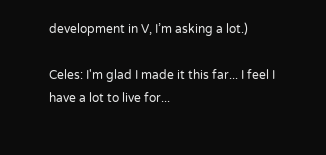development in V, I’m asking a lot.)

Celes: I'm glad I made it this far... I feel I have a lot to live for...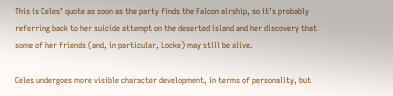This is Celes’ quote as soon as the party finds the Falcon airship, so it’s probably referring back to her suicide attempt on the deserted island and her discovery that some of her friends (and, in particular, Locke) may still be alive.

Celes undergoes more visible character development, in terms of personality, but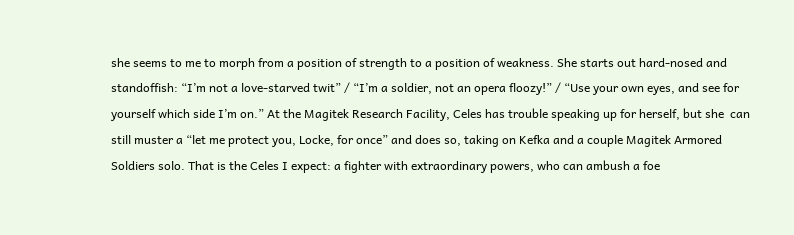she seems to me to morph from a position of strength to a position of weakness. She starts out hard-nosed and standoffish: “I’m not a love-starved twit” / “I’m a soldier, not an opera floozy!” / “Use your own eyes, and see for yourself which side I’m on.” At the Magitek Research Facility, Celes has trouble speaking up for herself, but she  can still muster a “let me protect you, Locke, for once” and does so, taking on Kefka and a couple Magitek Armored Soldiers solo. That is the Celes I expect: a fighter with extraordinary powers, who can ambush a foe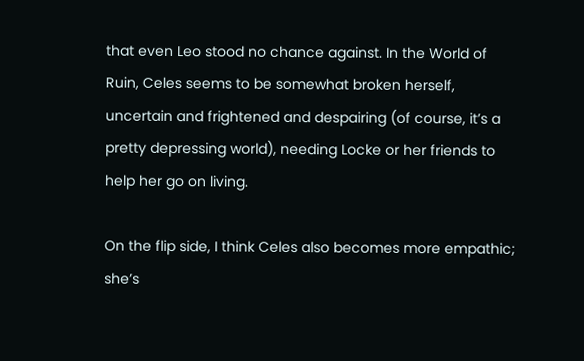that even Leo stood no chance against. In the World of Ruin, Celes seems to be somewhat broken herself, uncertain and frightened and despairing (of course, it’s a pretty depressing world), needing Locke or her friends to help her go on living.

On the flip side, I think Celes also becomes more empathic; she’s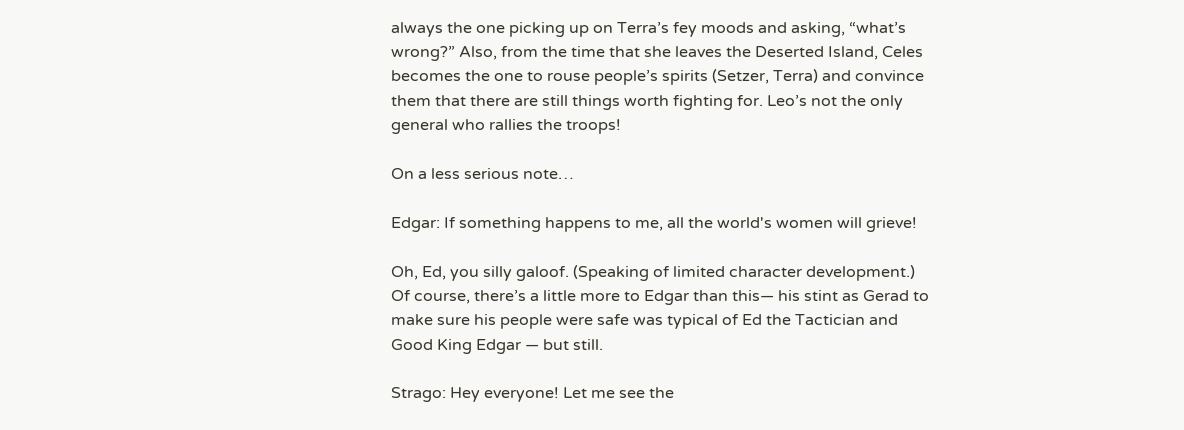always the one picking up on Terra’s fey moods and asking, “what’s wrong?” Also, from the time that she leaves the Deserted Island, Celes becomes the one to rouse people’s spirits (Setzer, Terra) and convince them that there are still things worth fighting for. Leo’s not the only general who rallies the troops!

On a less serious note…

Edgar: If something happens to me, all the world's women will grieve!

Oh, Ed, you silly galoof. (Speaking of limited character development.) Of course, there’s a little more to Edgar than this— his stint as Gerad to make sure his people were safe was typical of Ed the Tactician and Good King Edgar — but still.

Strago: Hey everyone! Let me see the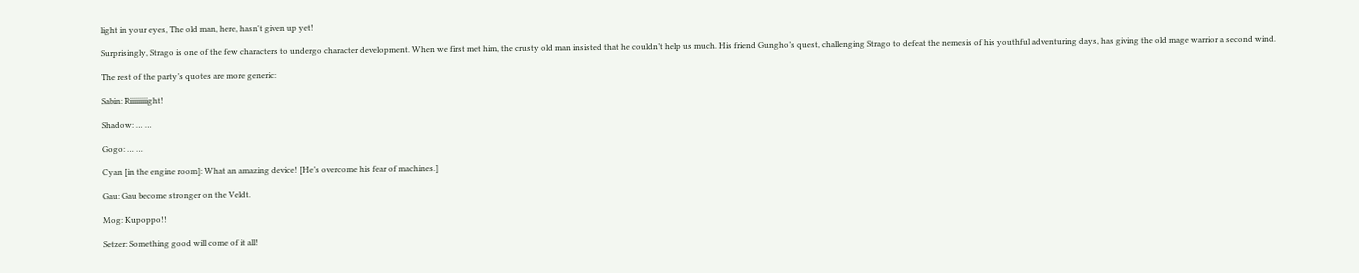light in your eyes, The old man, here, hasn't given up yet!

Surprisingly, Strago is one of the few characters to undergo character development. When we first met him, the crusty old man insisted that he couldn’t help us much. His friend Gungho’s quest, challenging Strago to defeat the nemesis of his youthful adventuring days, has giving the old mage warrior a second wind.

The rest of the party’s quotes are more generic:

Sabin: Riiiiiiiiight!

Shadow: … …

Gogo: … …

Cyan [in the engine room]: What an amazing device! [He’s overcome his fear of machines.]

Gau: Gau become stronger on the Veldt.

Mog: Kupoppo!!

Setzer: Something good will come of it all!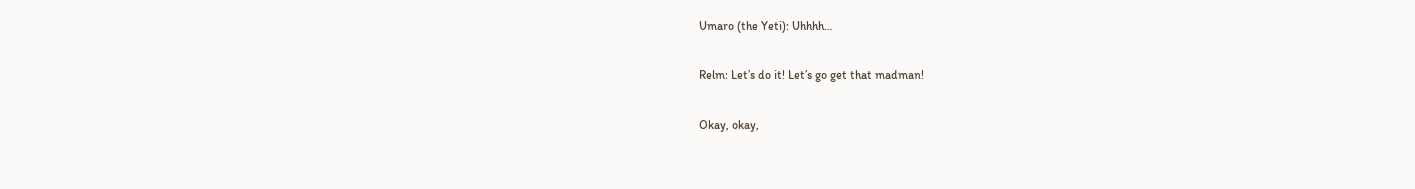Umaro (the Yeti): Uhhhh…

Relm: Let’s do it! Let’s go get that madman!

Okay, okay,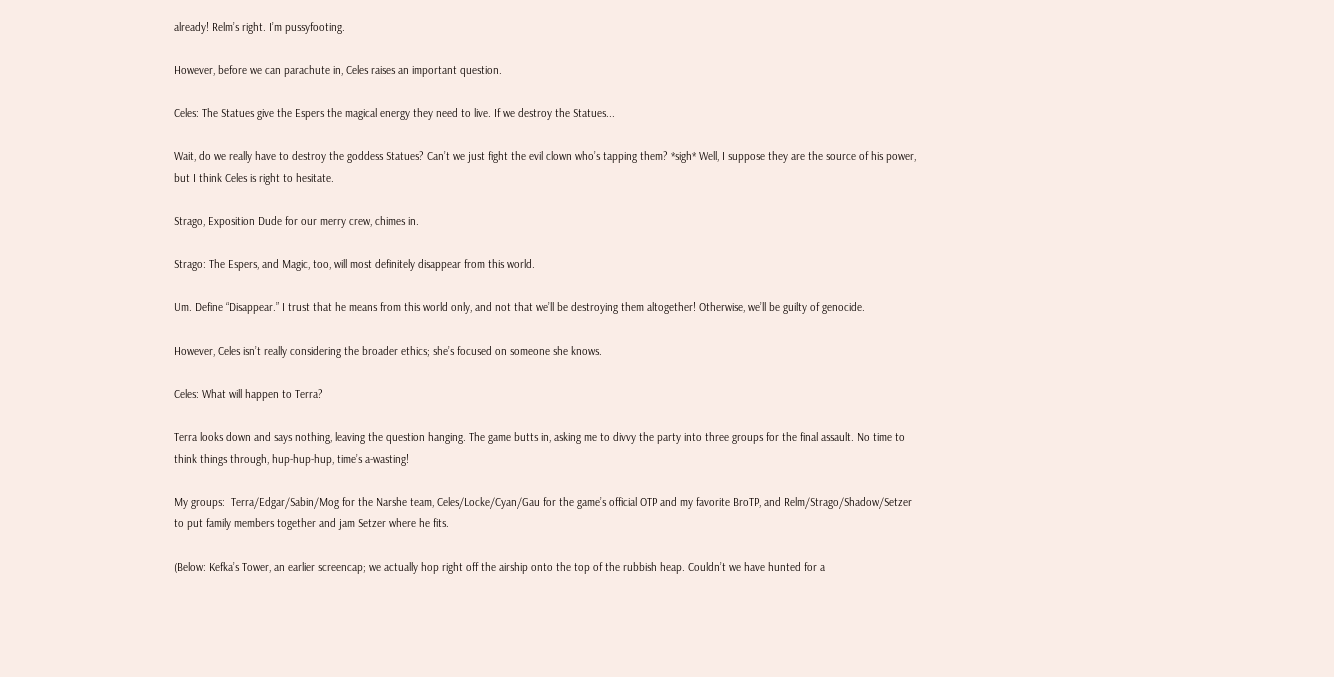already! Relm’s right. I’m pussyfooting.

However, before we can parachute in, Celes raises an important question.

Celes: The Statues give the Espers the magical energy they need to live. If we destroy the Statues...

Wait, do we really have to destroy the goddess Statues? Can’t we just fight the evil clown who’s tapping them? *sigh* Well, I suppose they are the source of his power, but I think Celes is right to hesitate.

Strago, Exposition Dude for our merry crew, chimes in.

Strago: The Espers, and Magic, too, will most definitely disappear from this world.

Um. Define “Disappear.” I trust that he means from this world only, and not that we’ll be destroying them altogether! Otherwise, we’ll be guilty of genocide.

However, Celes isn’t really considering the broader ethics; she’s focused on someone she knows.

Celes: What will happen to Terra?

Terra looks down and says nothing, leaving the question hanging. The game butts in, asking me to divvy the party into three groups for the final assault. No time to think things through, hup-hup-hup, time’s a-wasting!

My groups:  Terra/Edgar/Sabin/Mog for the Narshe team, Celes/Locke/Cyan/Gau for the game’s official OTP and my favorite BroTP, and Relm/Strago/Shadow/Setzer to put family members together and jam Setzer where he fits.

(Below: Kefka’s Tower, an earlier screencap; we actually hop right off the airship onto the top of the rubbish heap. Couldn’t we have hunted for a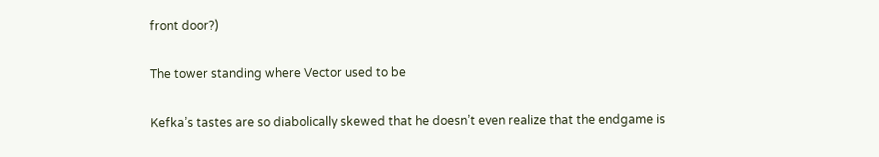front door?)

The tower standing where Vector used to be

Kefka’s tastes are so diabolically skewed that he doesn’t even realize that the endgame is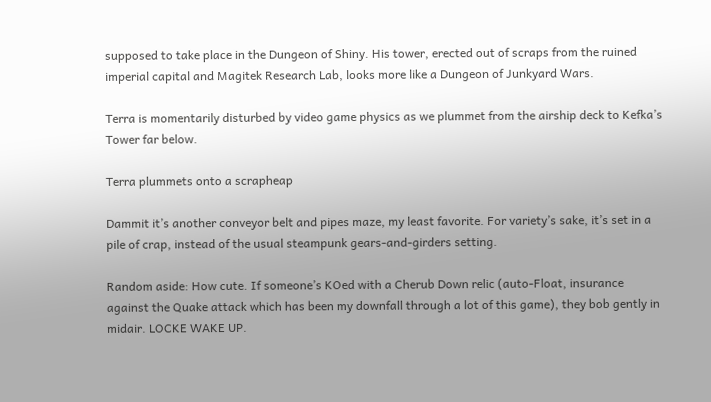supposed to take place in the Dungeon of Shiny. His tower, erected out of scraps from the ruined imperial capital and Magitek Research Lab, looks more like a Dungeon of Junkyard Wars.

Terra is momentarily disturbed by video game physics as we plummet from the airship deck to Kefka’s Tower far below.

Terra plummets onto a scrapheap

Dammit it’s another conveyor belt and pipes maze, my least favorite. For variety’s sake, it’s set in a pile of crap, instead of the usual steampunk gears-and-girders setting.

Random aside: How cute. If someone’s KOed with a Cherub Down relic (auto-Float, insurance against the Quake attack which has been my downfall through a lot of this game), they bob gently in midair. LOCKE WAKE UP.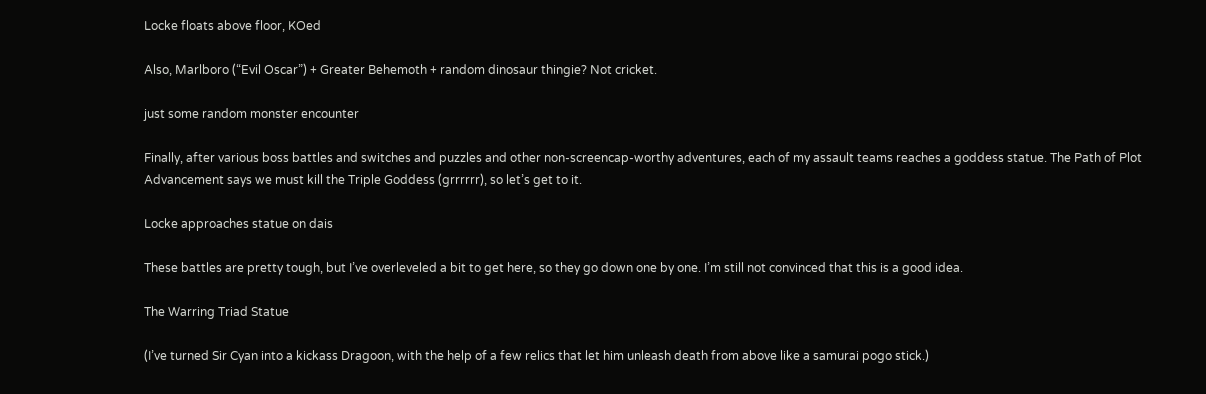Locke floats above floor, KOed

Also, Marlboro (“Evil Oscar”) + Greater Behemoth + random dinosaur thingie? Not cricket.

just some random monster encounter

Finally, after various boss battles and switches and puzzles and other non-screencap-worthy adventures, each of my assault teams reaches a goddess statue. The Path of Plot Advancement says we must kill the Triple Goddess (grrrrrr), so let’s get to it.

Locke approaches statue on dais

These battles are pretty tough, but I’ve overleveled a bit to get here, so they go down one by one. I’m still not convinced that this is a good idea.

The Warring Triad Statue

(I’ve turned Sir Cyan into a kickass Dragoon, with the help of a few relics that let him unleash death from above like a samurai pogo stick.)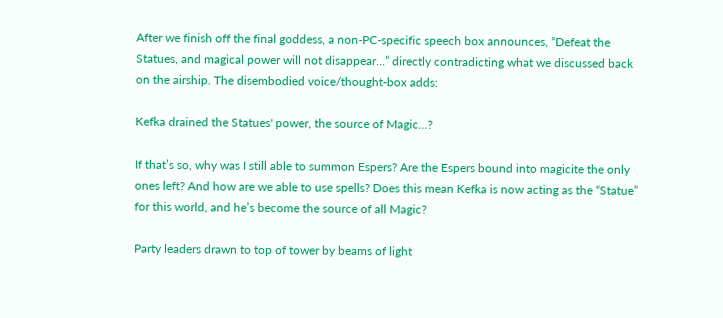After we finish off the final goddess, a non-PC-specific speech box announces, “Defeat the Statues, and magical power will not disappear…” directly contradicting what we discussed back on the airship. The disembodied voice/thought-box adds:

Kefka drained the Statues' power, the source of Magic...?

If that’s so, why was I still able to summon Espers? Are the Espers bound into magicite the only ones left? And how are we able to use spells? Does this mean Kefka is now acting as the “Statue” for this world, and he’s become the source of all Magic?

Party leaders drawn to top of tower by beams of light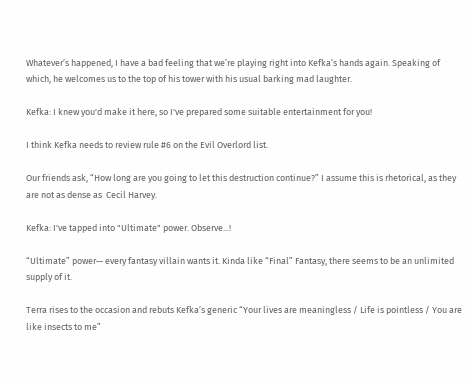Whatever’s happened, I have a bad feeling that we’re playing right into Kefka’s hands again. Speaking of which, he welcomes us to the top of his tower with his usual barking mad laughter.

Kefka: I knew you'd make it here, so I've prepared some suitable entertainment for you!

I think Kefka needs to review rule #6 on the Evil Overlord list.

Our friends ask, “How long are you going to let this destruction continue?” I assume this is rhetorical, as they are not as dense as  Cecil Harvey.

Kefka: I've tapped into "Ultimate" power. Observe...!

“Ultimate” power— every fantasy villain wants it. Kinda like “Final” Fantasy, there seems to be an unlimited supply of it.

Terra rises to the occasion and rebuts Kefka’s generic “Your lives are meaningless / Life is pointless / You are like insects to me”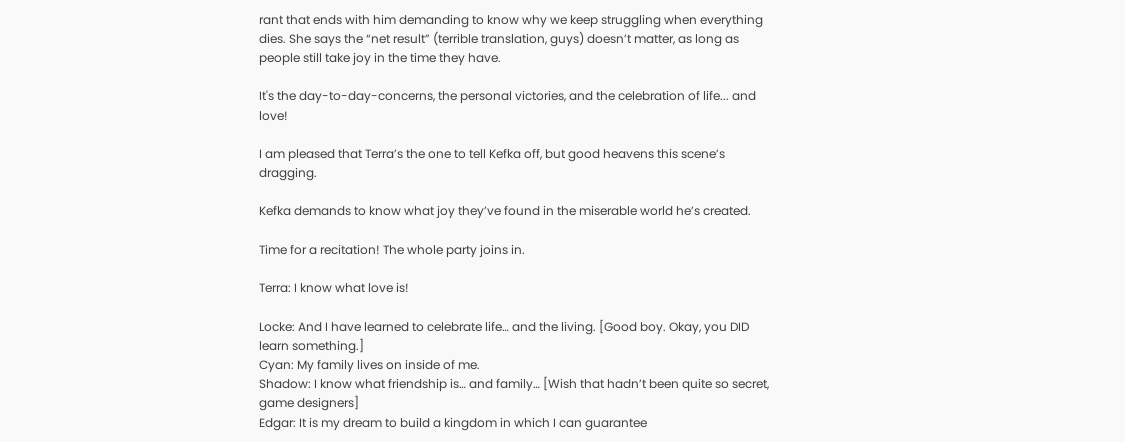rant that ends with him demanding to know why we keep struggling when everything dies. She says the “net result” (terrible translation, guys) doesn’t matter, as long as people still take joy in the time they have.

It's the day-to-day-concerns, the personal victories, and the celebration of life... and love!

I am pleased that Terra’s the one to tell Kefka off, but good heavens this scene’s dragging.

Kefka demands to know what joy they’ve found in the miserable world he’s created.

Time for a recitation! The whole party joins in.

Terra: I know what love is!

Locke: And I have learned to celebrate life… and the living. [Good boy. Okay, you DID learn something.]
Cyan: My family lives on inside of me.
Shadow: I know what friendship is… and family… [Wish that hadn’t been quite so secret, game designers]
Edgar: It is my dream to build a kingdom in which I can guarantee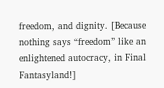freedom, and dignity. [Because nothing says “freedom” like an enlightened autocracy, in Final Fantasyland!]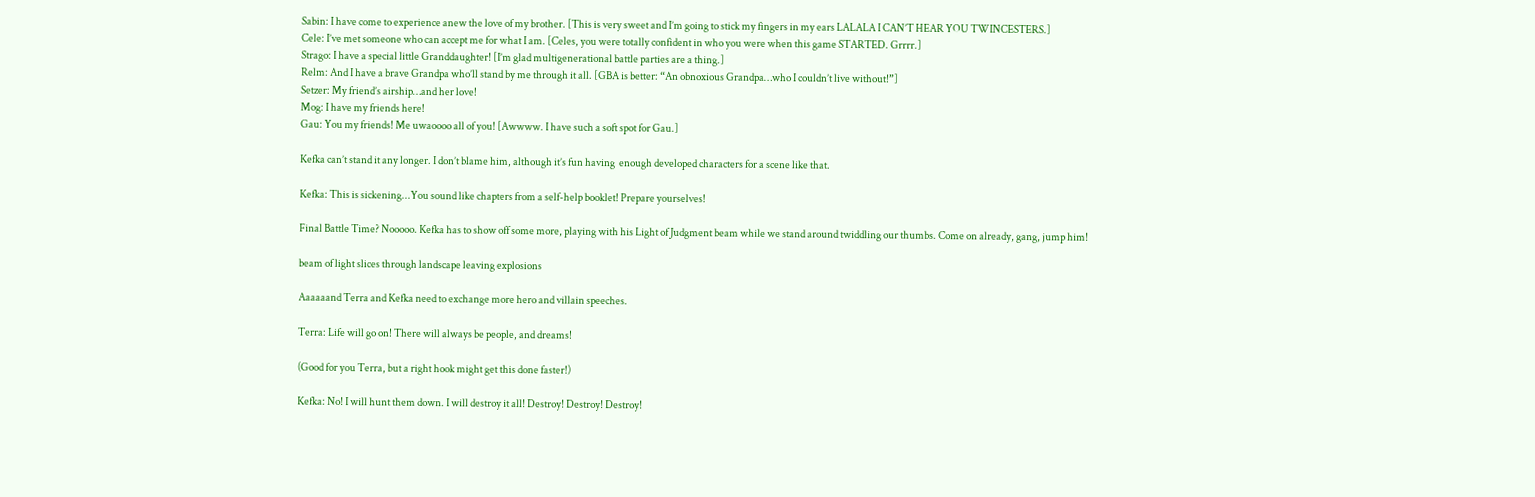Sabin: I have come to experience anew the love of my brother. [This is very sweet and I’m going to stick my fingers in my ears LALALA I CAN’T HEAR YOU TWINCESTERS.]
Cele: I’ve met someone who can accept me for what I am. [Celes, you were totally confident in who you were when this game STARTED. Grrrr.]
Strago: I have a special little Granddaughter! [I’m glad multigenerational battle parties are a thing.]
Relm: And I have a brave Grandpa who’ll stand by me through it all. [GBA is better: “An obnoxious Grandpa…who I couldn’t live without!”]
Setzer: My friend’s airship…and her love!
Mog: I have my friends here!
Gau: You my friends! Me uwaoooo all of you! [Awwww. I have such a soft spot for Gau.]

Kefka can’t stand it any longer. I don’t blame him, although it’s fun having  enough developed characters for a scene like that.

Kefka: This is sickening...You sound like chapters from a self-help booklet! Prepare yourselves!

Final Battle Time? Nooooo. Kefka has to show off some more, playing with his Light of Judgment beam while we stand around twiddling our thumbs. Come on already, gang, jump him!

beam of light slices through landscape leaving explosions

Aaaaaand Terra and Kefka need to exchange more hero and villain speeches.

Terra: Life will go on! There will always be people, and dreams!

(Good for you Terra, but a right hook might get this done faster!)

Kefka: No! I will hunt them down. I will destroy it all! Destroy! Destroy! Destroy!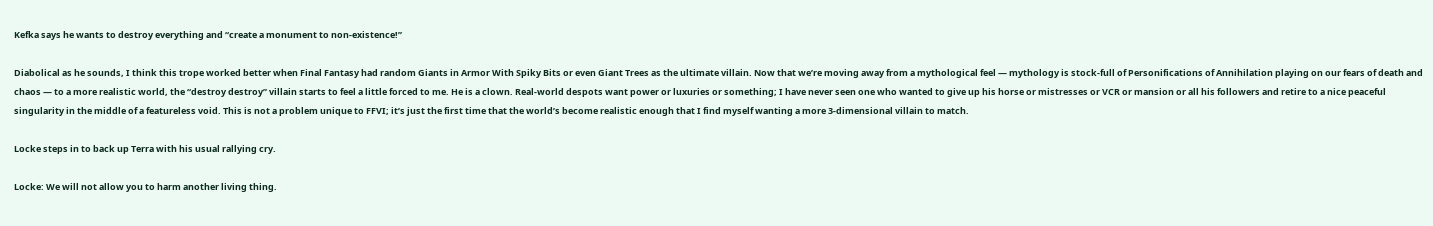Kefka says he wants to destroy everything and “create a monument to non-existence!”

Diabolical as he sounds, I think this trope worked better when Final Fantasy had random Giants in Armor With Spiky Bits or even Giant Trees as the ultimate villain. Now that we’re moving away from a mythological feel — mythology is stock-full of Personifications of Annihilation playing on our fears of death and chaos — to a more realistic world, the “destroy destroy” villain starts to feel a little forced to me. He is a clown. Real-world despots want power or luxuries or something; I have never seen one who wanted to give up his horse or mistresses or VCR or mansion or all his followers and retire to a nice peaceful singularity in the middle of a featureless void. This is not a problem unique to FFVI; it’s just the first time that the world’s become realistic enough that I find myself wanting a more 3-dimensional villain to match.

Locke steps in to back up Terra with his usual rallying cry.

Locke: We will not allow you to harm another living thing.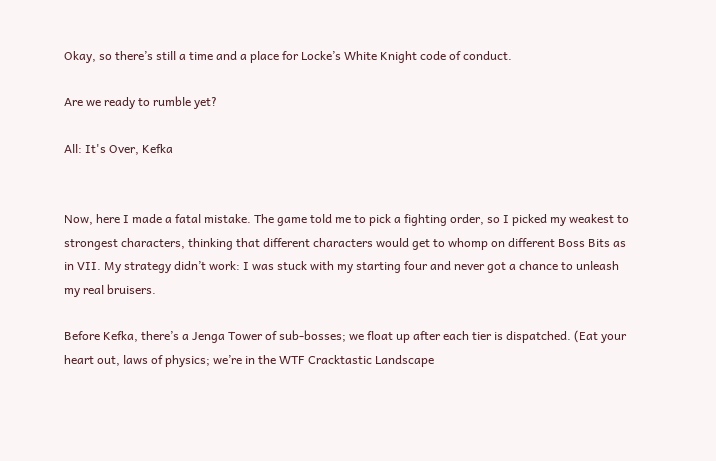Okay, so there’s still a time and a place for Locke’s White Knight code of conduct.

Are we ready to rumble yet?

All: It's Over, Kefka


Now, here I made a fatal mistake. The game told me to pick a fighting order, so I picked my weakest to strongest characters, thinking that different characters would get to whomp on different Boss Bits as in VII. My strategy didn’t work: I was stuck with my starting four and never got a chance to unleash my real bruisers.

Before Kefka, there’s a Jenga Tower of sub-bosses; we float up after each tier is dispatched. (Eat your heart out, laws of physics; we’re in the WTF Cracktastic Landscape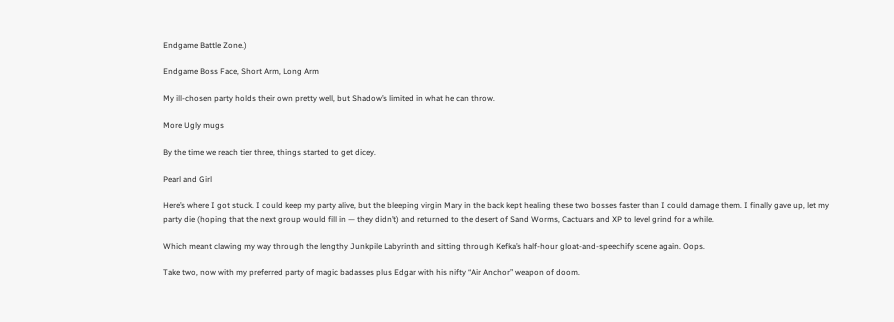Endgame Battle Zone.)

Endgame Boss Face, Short Arm, Long Arm

My ill-chosen party holds their own pretty well, but Shadow’s limited in what he can throw.

More Ugly mugs

By the time we reach tier three, things started to get dicey.

Pearl and Girl

Here’s where I got stuck. I could keep my party alive, but the bleeping virgin Mary in the back kept healing these two bosses faster than I could damage them. I finally gave up, let my party die (hoping that the next group would fill in — they didn’t) and returned to the desert of Sand Worms, Cactuars and XP to level grind for a while.

Which meant clawing my way through the lengthy Junkpile Labyrinth and sitting through Kefka’s half-hour gloat-and-speechify scene again. Oops.

Take two, now with my preferred party of magic badasses plus Edgar with his nifty “Air Anchor” weapon of doom.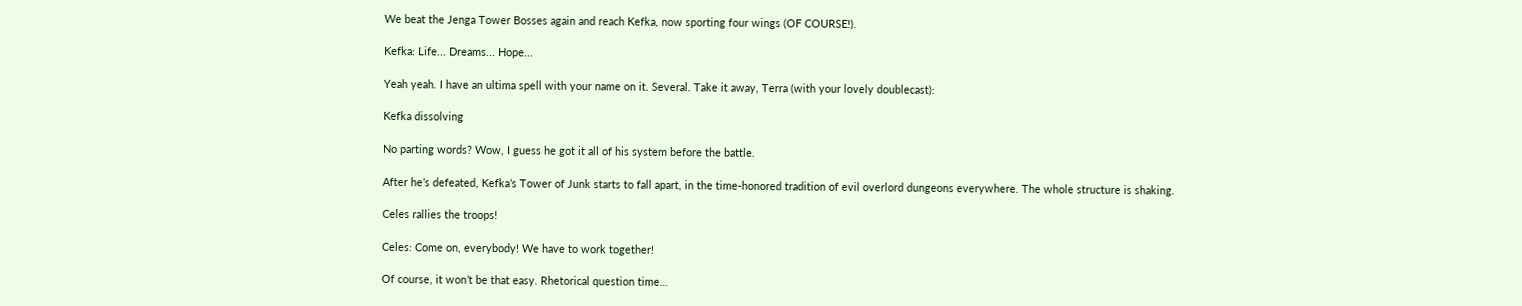We beat the Jenga Tower Bosses again and reach Kefka, now sporting four wings (OF COURSE!).

Kefka: Life... Dreams... Hope...

Yeah yeah. I have an ultima spell with your name on it. Several. Take it away, Terra (with your lovely doublecast):

Kefka dissolving

No parting words? Wow, I guess he got it all of his system before the battle.

After he’s defeated, Kefka’s Tower of Junk starts to fall apart, in the time-honored tradition of evil overlord dungeons everywhere. The whole structure is shaking.

Celes rallies the troops!

Celes: Come on, everybody! We have to work together!

Of course, it won’t be that easy. Rhetorical question time…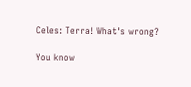Celes: Terra! What's wrong?

You know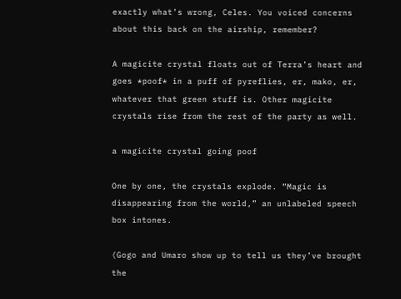exactly what’s wrong, Celes. You voiced concerns about this back on the airship, remember?

A magicite crystal floats out of Terra’s heart and goes *poof* in a puff of pyreflies, er, mako, er, whatever that green stuff is. Other magicite crystals rise from the rest of the party as well.

a magicite crystal going poof

One by one, the crystals explode. “Magic is disappearing from the world,” an unlabeled speech box intones.

(Gogo and Umaro show up to tell us they’ve brought the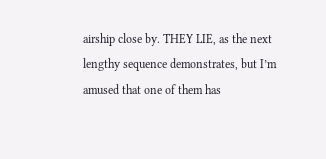airship close by. THEY LIE, as the next lengthy sequence demonstrates, but I’m amused that one of them has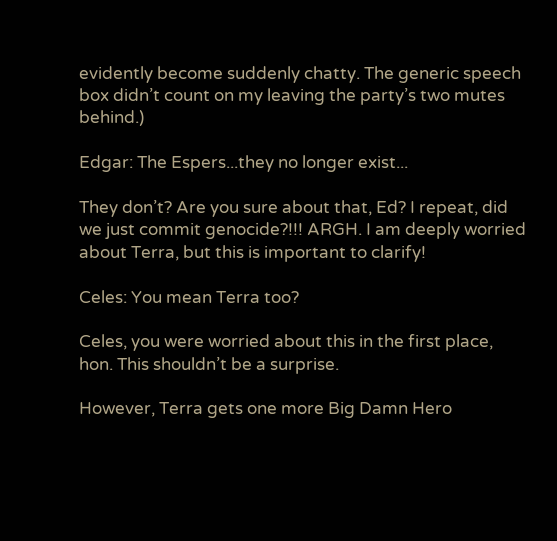evidently become suddenly chatty. The generic speech box didn’t count on my leaving the party’s two mutes behind.)

Edgar: The Espers...they no longer exist...

They don’t? Are you sure about that, Ed? I repeat, did we just commit genocide?!!! ARGH. I am deeply worried about Terra, but this is important to clarify!

Celes: You mean Terra too?

Celes, you were worried about this in the first place, hon. This shouldn’t be a surprise.

However, Terra gets one more Big Damn Hero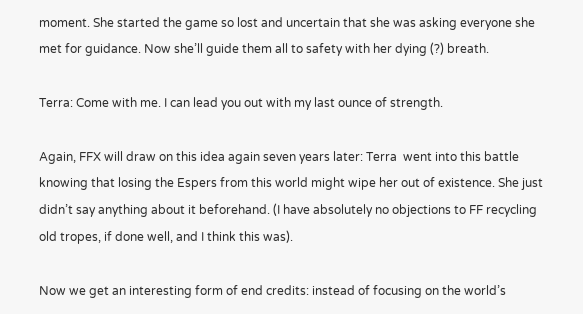moment. She started the game so lost and uncertain that she was asking everyone she met for guidance. Now she’ll guide them all to safety with her dying (?) breath.

Terra: Come with me. I can lead you out with my last ounce of strength.

Again, FFX will draw on this idea again seven years later: Terra  went into this battle knowing that losing the Espers from this world might wipe her out of existence. She just didn’t say anything about it beforehand. (I have absolutely no objections to FF recycling old tropes, if done well, and I think this was).

Now we get an interesting form of end credits: instead of focusing on the world’s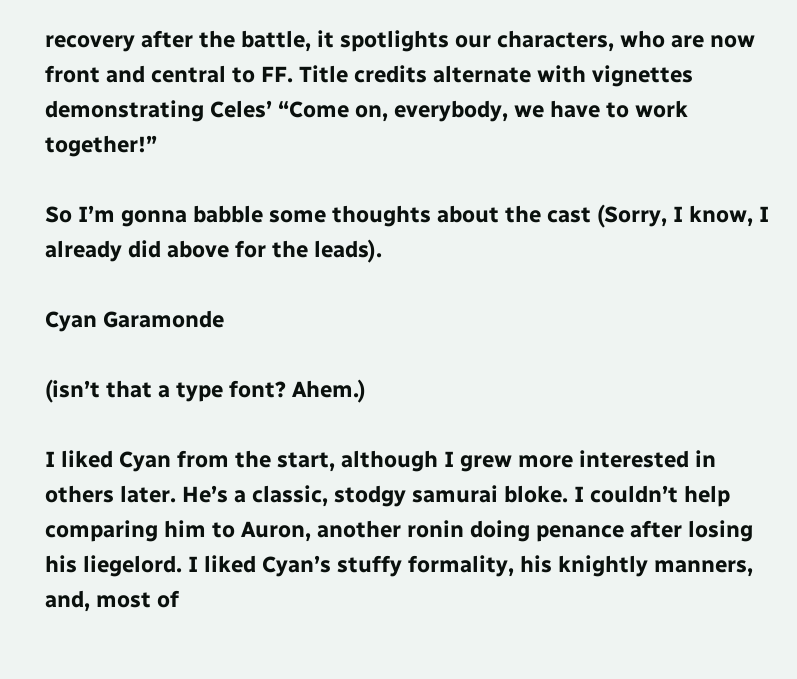recovery after the battle, it spotlights our characters, who are now front and central to FF. Title credits alternate with vignettes demonstrating Celes’ “Come on, everybody, we have to work together!”

So I’m gonna babble some thoughts about the cast (Sorry, I know, I already did above for the leads).

Cyan Garamonde

(isn’t that a type font? Ahem.)

I liked Cyan from the start, although I grew more interested in others later. He’s a classic, stodgy samurai bloke. I couldn’t help comparing him to Auron, another ronin doing penance after losing his liegelord. I liked Cyan’s stuffy formality, his knightly manners, and, most of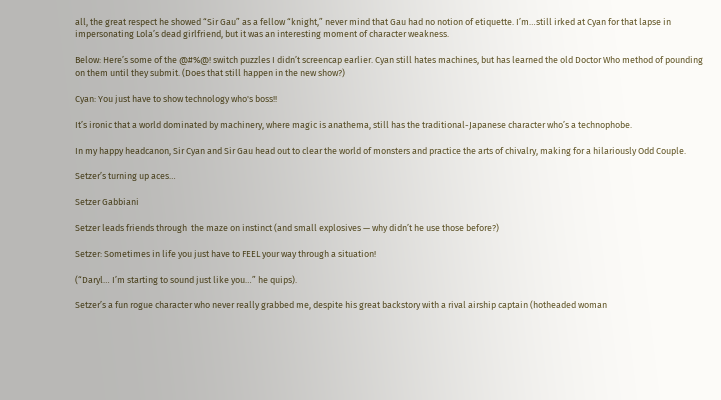all, the great respect he showed “Sir Gau” as a fellow “knight,” never mind that Gau had no notion of etiquette. I’m…still irked at Cyan for that lapse in impersonating Lola’s dead girlfriend, but it was an interesting moment of character weakness.

Below: Here’s some of the @#%@! switch puzzles I didn’t screencap earlier. Cyan still hates machines, but has learned the old Doctor Who method of pounding on them until they submit. (Does that still happen in the new show?)

Cyan: You just have to show technology who's boss!!

It’s ironic that a world dominated by machinery, where magic is anathema, still has the traditional-Japanese character who’s a technophobe.

In my happy headcanon, Sir Cyan and Sir Gau head out to clear the world of monsters and practice the arts of chivalry, making for a hilariously Odd Couple.

Setzer’s turning up aces…

Setzer Gabbiani

Setzer leads friends through  the maze on instinct (and small explosives — why didn’t he use those before?)

Setzer: Sometimes in life you just have to FEEL your way through a situation!

(“Daryl… I’m starting to sound just like you…” he quips).

Setzer’s a fun rogue character who never really grabbed me, despite his great backstory with a rival airship captain (hotheaded woman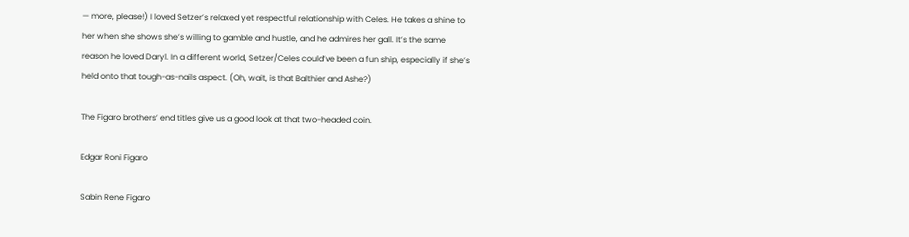— more, please!) I loved Setzer’s relaxed yet respectful relationship with Celes. He takes a shine to her when she shows she’s willing to gamble and hustle, and he admires her gall. It’s the same reason he loved Daryl. In a different world, Setzer/Celes could’ve been a fun ship, especially if she’s held onto that tough-as-nails aspect. (Oh, wait, is that Balthier and Ashe?)

The Figaro brothers’ end titles give us a good look at that two-headed coin.

Edgar Roni Figaro

Sabin Rene Figaro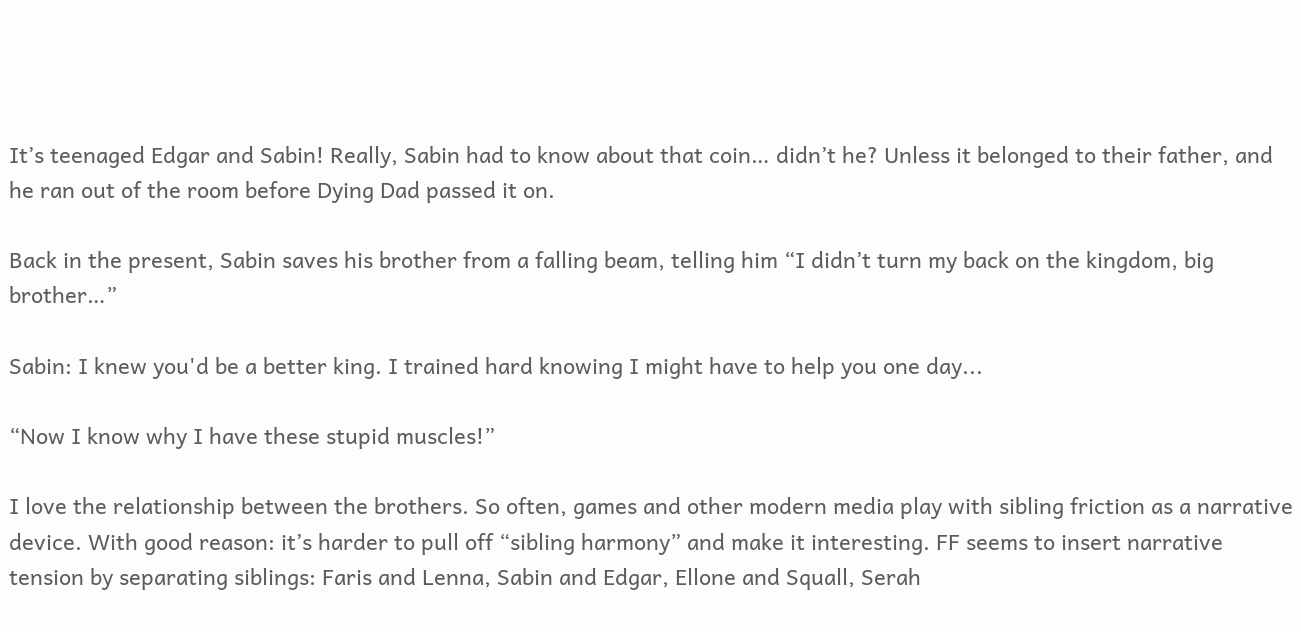It’s teenaged Edgar and Sabin! Really, Sabin had to know about that coin… didn’t he? Unless it belonged to their father, and he ran out of the room before Dying Dad passed it on.

Back in the present, Sabin saves his brother from a falling beam, telling him “I didn’t turn my back on the kingdom, big brother…”

Sabin: I knew you'd be a better king. I trained hard knowing I might have to help you one day...

“Now I know why I have these stupid muscles!”

I love the relationship between the brothers. So often, games and other modern media play with sibling friction as a narrative device. With good reason: it’s harder to pull off “sibling harmony” and make it interesting. FF seems to insert narrative tension by separating siblings: Faris and Lenna, Sabin and Edgar, Ellone and Squall, Serah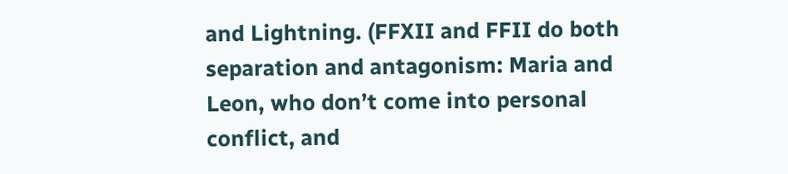and Lightning. (FFXII and FFII do both separation and antagonism: Maria and Leon, who don’t come into personal conflict, and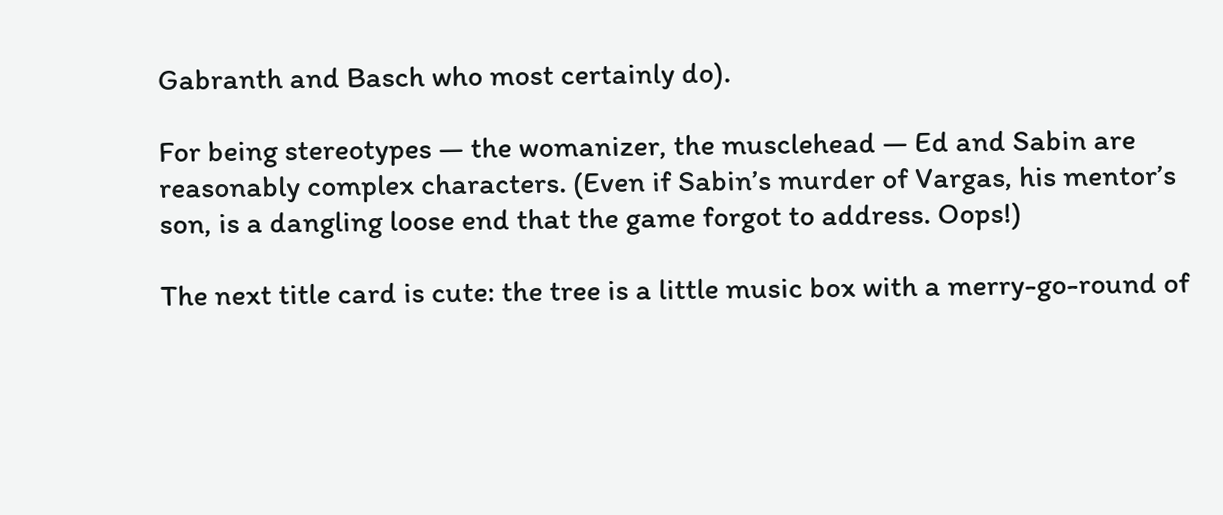Gabranth and Basch who most certainly do).

For being stereotypes — the womanizer, the musclehead — Ed and Sabin are reasonably complex characters. (Even if Sabin’s murder of Vargas, his mentor’s son, is a dangling loose end that the game forgot to address. Oops!)

The next title card is cute: the tree is a little music box with a merry-go-round of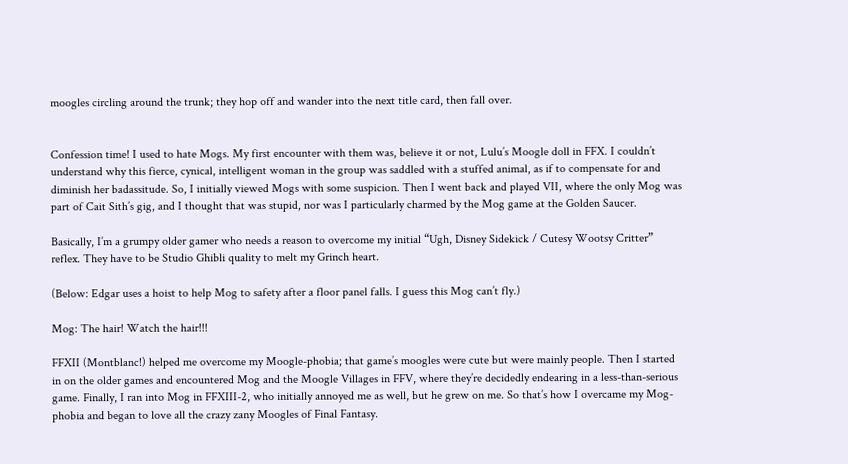moogles circling around the trunk; they hop off and wander into the next title card, then fall over.


Confession time! I used to hate Mogs. My first encounter with them was, believe it or not, Lulu’s Moogle doll in FFX. I couldn’t understand why this fierce, cynical, intelligent woman in the group was saddled with a stuffed animal, as if to compensate for and diminish her badassitude. So, I initially viewed Mogs with some suspicion. Then I went back and played VII, where the only Mog was part of Cait Sith’s gig, and I thought that was stupid, nor was I particularly charmed by the Mog game at the Golden Saucer.

Basically, I’m a grumpy older gamer who needs a reason to overcome my initial “Ugh, Disney Sidekick / Cutesy Wootsy Critter” reflex. They have to be Studio Ghibli quality to melt my Grinch heart.

(Below: Edgar uses a hoist to help Mog to safety after a floor panel falls. I guess this Mog can’t fly.)

Mog: The hair! Watch the hair!!!

FFXII (Montblanc!) helped me overcome my Moogle-phobia; that game’s moogles were cute but were mainly people. Then I started in on the older games and encountered Mog and the Moogle Villages in FFV, where they’re decidedly endearing in a less-than-serious game. Finally, I ran into Mog in FFXIII-2, who initially annoyed me as well, but he grew on me. So that’s how I overcame my Mog-phobia and began to love all the crazy zany Moogles of Final Fantasy.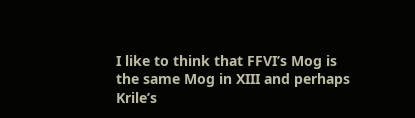I like to think that FFVI’s Mog is the same Mog in XIII and perhaps Krile’s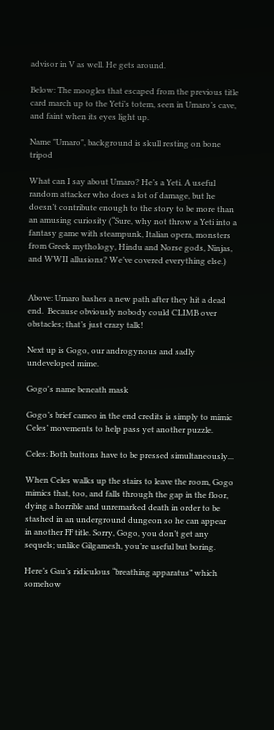advisor in V as well. He gets around.

Below: The moogles that escaped from the previous title card march up to the Yeti’s totem, seen in Umaro’s cave, and faint when its eyes light up.

Name "Umaro", background is skull resting on bone tripod

What can I say about Umaro? He’s a Yeti. A useful random attacker who does a lot of damage, but he doesn’t contribute enough to the story to be more than an amusing curiosity (“Sure, why not throw a Yeti into a fantasy game with steampunk, Italian opera, monsters from Greek mythology, Hindu and Norse gods, Ninjas, and WWII allusions? We’ve covered everything else.)


Above: Umaro bashes a new path after they hit a dead end.  Because obviously nobody could CLIMB over obstacles; that’s just crazy talk!

Next up is Gogo, our androgynous and sadly undeveloped mime.

Gogo's name beneath mask

Gogo’s brief cameo in the end credits is simply to mimic Celes’ movements to help pass yet another puzzle.

Celes: Both buttons have to be pressed simultaneously...

When Celes walks up the stairs to leave the room, Gogo mimics that, too, and falls through the gap in the floor, dying a horrible and unremarked death in order to be stashed in an underground dungeon so he can appear in another FF title. Sorry, Gogo, you don’t get any sequels; unlike Gilgamesh, you’re useful but boring.

Here’s Gau’s ridiculous “breathing apparatus” which somehow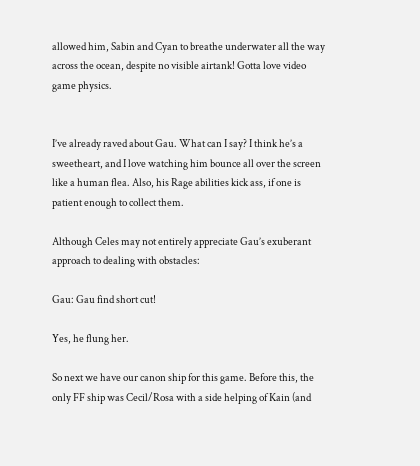allowed him, Sabin and Cyan to breathe underwater all the way across the ocean, despite no visible airtank! Gotta love video game physics.


I’ve already raved about Gau. What can I say? I think he’s a sweetheart, and I love watching him bounce all over the screen like a human flea. Also, his Rage abilities kick ass, if one is patient enough to collect them.

Although Celes may not entirely appreciate Gau’s exuberant approach to dealing with obstacles:

Gau: Gau find short cut!

Yes, he flung her.

So next we have our canon ship for this game. Before this, the only FF ship was Cecil/Rosa with a side helping of Kain (and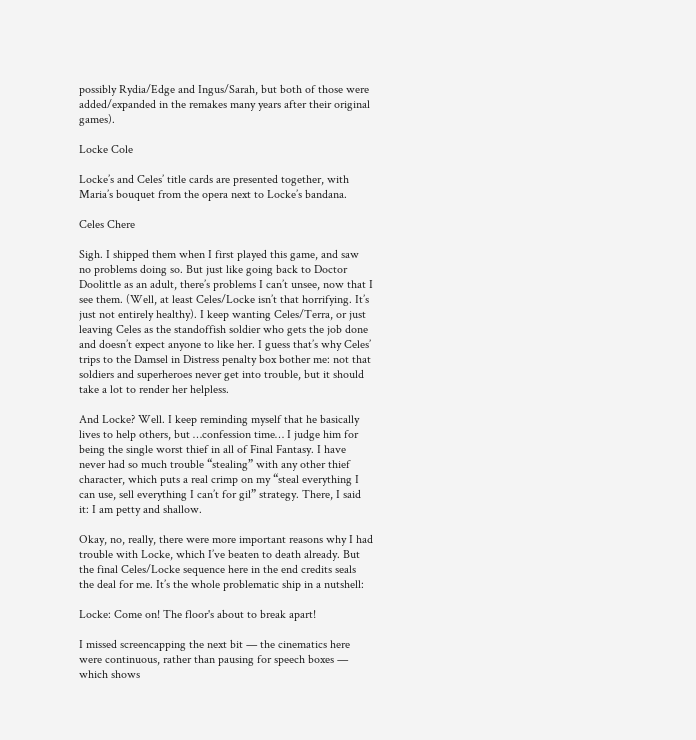possibly Rydia/Edge and Ingus/Sarah, but both of those were added/expanded in the remakes many years after their original games).

Locke Cole

Locke’s and Celes’ title cards are presented together, with Maria’s bouquet from the opera next to Locke’s bandana.

Celes Chere

Sigh. I shipped them when I first played this game, and saw no problems doing so. But just like going back to Doctor Doolittle as an adult, there’s problems I can’t unsee, now that I see them. (Well, at least Celes/Locke isn’t that horrifying. It’s just not entirely healthy). I keep wanting Celes/Terra, or just leaving Celes as the standoffish soldier who gets the job done and doesn’t expect anyone to like her. I guess that’s why Celes’ trips to the Damsel in Distress penalty box bother me: not that soldiers and superheroes never get into trouble, but it should take a lot to render her helpless.

And Locke? Well. I keep reminding myself that he basically lives to help others, but …confession time… I judge him for being the single worst thief in all of Final Fantasy. I have never had so much trouble “stealing” with any other thief character, which puts a real crimp on my “steal everything I can use, sell everything I can’t for gil” strategy. There, I said it: I am petty and shallow.

Okay, no, really, there were more important reasons why I had trouble with Locke, which I’ve beaten to death already. But the final Celes/Locke sequence here in the end credits seals the deal for me. It’s the whole problematic ship in a nutshell:

Locke: Come on! The floor's about to break apart!

I missed screencapping the next bit — the cinematics here were continuous, rather than pausing for speech boxes — which shows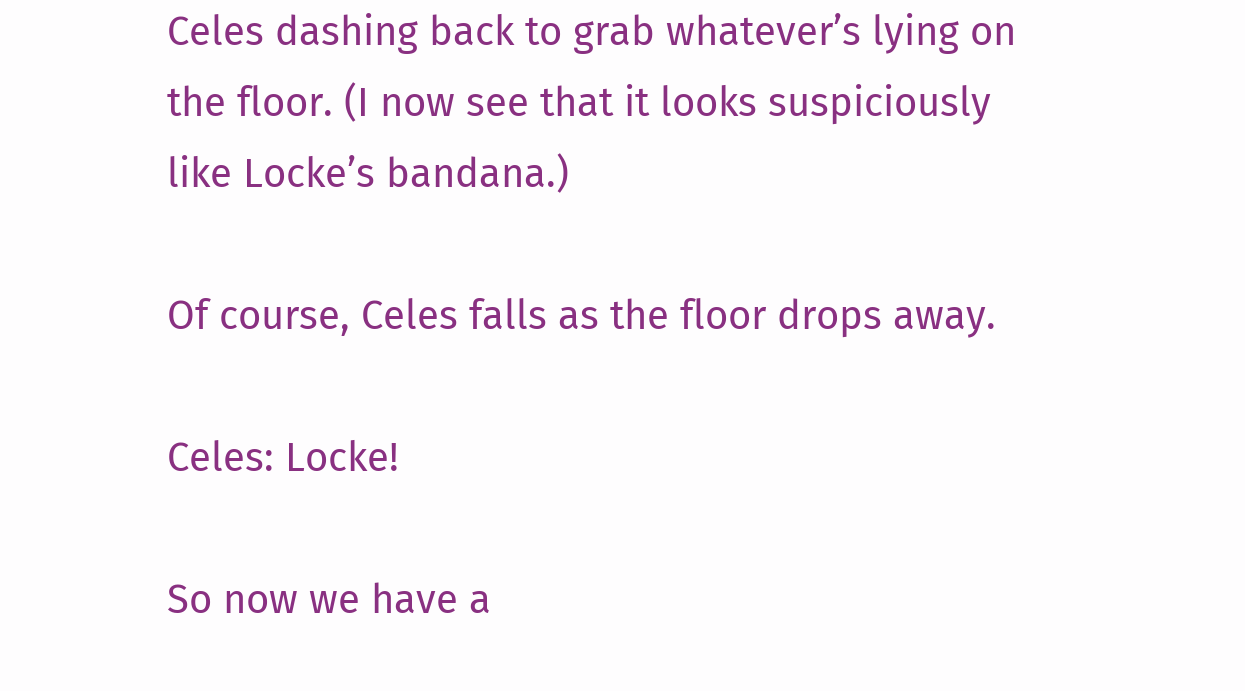Celes dashing back to grab whatever’s lying on the floor. (I now see that it looks suspiciously like Locke’s bandana.)

Of course, Celes falls as the floor drops away.

Celes: Locke!

So now we have a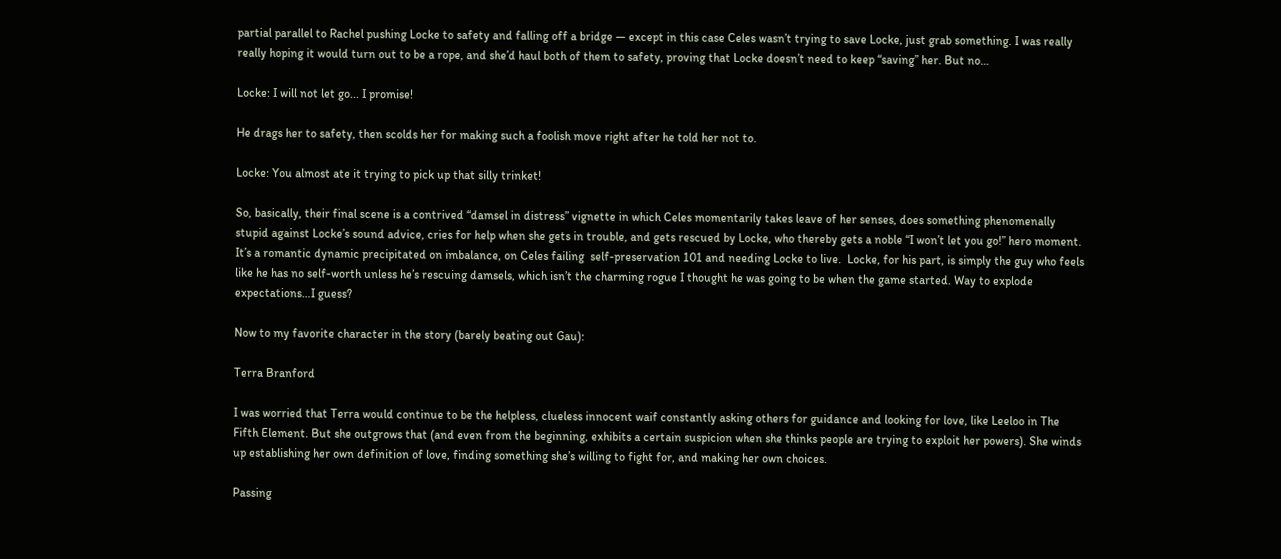partial parallel to Rachel pushing Locke to safety and falling off a bridge — except in this case Celes wasn’t trying to save Locke, just grab something. I was really really hoping it would turn out to be a rope, and she’d haul both of them to safety, proving that Locke doesn’t need to keep “saving” her. But no…

Locke: I will not let go... I promise!

He drags her to safety, then scolds her for making such a foolish move right after he told her not to.

Locke: You almost ate it trying to pick up that silly trinket!

So, basically, their final scene is a contrived “damsel in distress” vignette in which Celes momentarily takes leave of her senses, does something phenomenally stupid against Locke’s sound advice, cries for help when she gets in trouble, and gets rescued by Locke, who thereby gets a noble “I won’t let you go!” hero moment. It’s a romantic dynamic precipitated on imbalance, on Celes failing  self-preservation 101 and needing Locke to live.  Locke, for his part, is simply the guy who feels like he has no self-worth unless he’s rescuing damsels, which isn’t the charming rogue I thought he was going to be when the game started. Way to explode expectations…I guess?

Now to my favorite character in the story (barely beating out Gau):

Terra Branford

I was worried that Terra would continue to be the helpless, clueless innocent waif constantly asking others for guidance and looking for love, like Leeloo in The Fifth Element. But she outgrows that (and even from the beginning, exhibits a certain suspicion when she thinks people are trying to exploit her powers). She winds up establishing her own definition of love, finding something she’s willing to fight for, and making her own choices.

Passing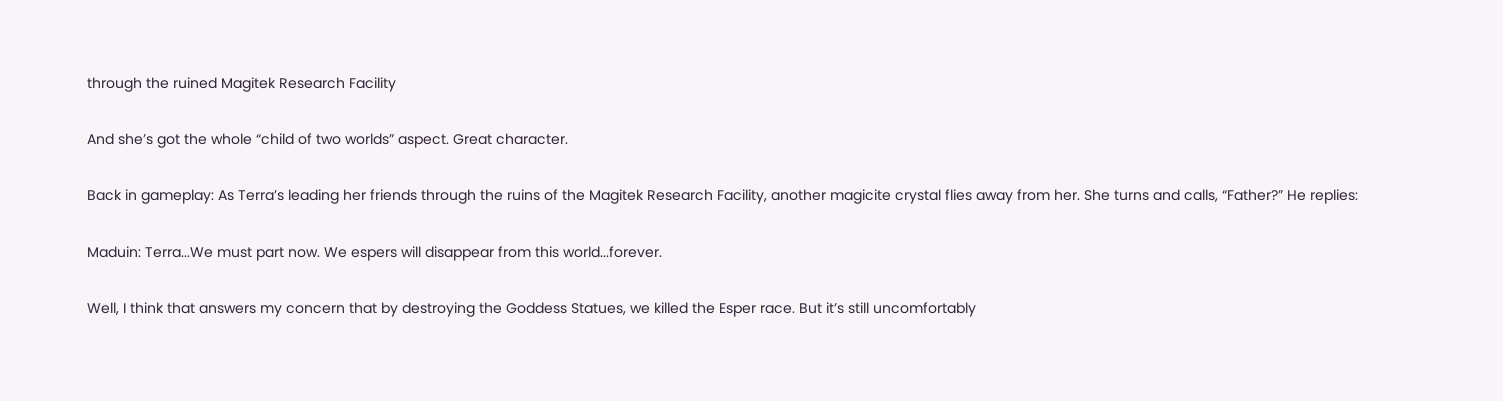through the ruined Magitek Research Facility

And she’s got the whole “child of two worlds” aspect. Great character.

Back in gameplay: As Terra’s leading her friends through the ruins of the Magitek Research Facility, another magicite crystal flies away from her. She turns and calls, “Father?” He replies:

Maduin: Terra...We must part now. We espers will disappear from this world...forever.

Well, I think that answers my concern that by destroying the Goddess Statues, we killed the Esper race. But it’s still uncomfortably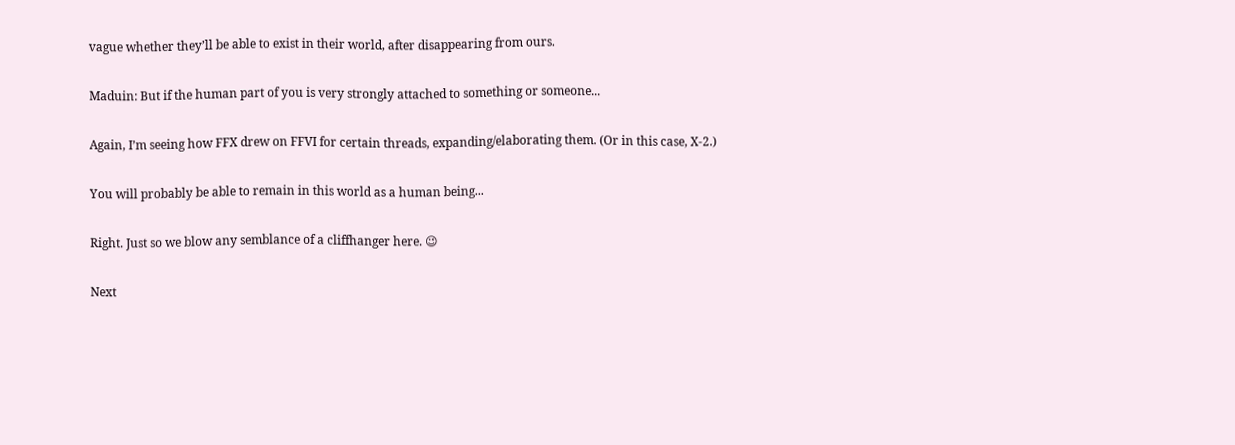vague whether they’ll be able to exist in their world, after disappearing from ours.

Maduin: But if the human part of you is very strongly attached to something or someone...

Again, I’m seeing how FFX drew on FFVI for certain threads, expanding/elaborating them. (Or in this case, X-2.)

You will probably be able to remain in this world as a human being...

Right. Just so we blow any semblance of a cliffhanger here. 😉

Next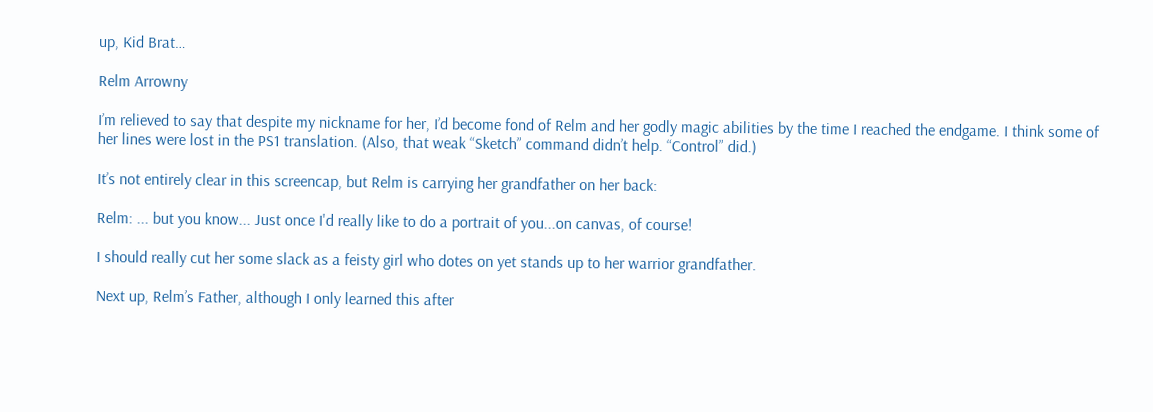up, Kid Brat…

Relm Arrowny

I’m relieved to say that despite my nickname for her, I’d become fond of Relm and her godly magic abilities by the time I reached the endgame. I think some of her lines were lost in the PS1 translation. (Also, that weak “Sketch” command didn’t help. “Control” did.)

It’s not entirely clear in this screencap, but Relm is carrying her grandfather on her back:

Relm: ... but you know... Just once I'd really like to do a portrait of you...on canvas, of course!

I should really cut her some slack as a feisty girl who dotes on yet stands up to her warrior grandfather.

Next up, Relm’s Father, although I only learned this after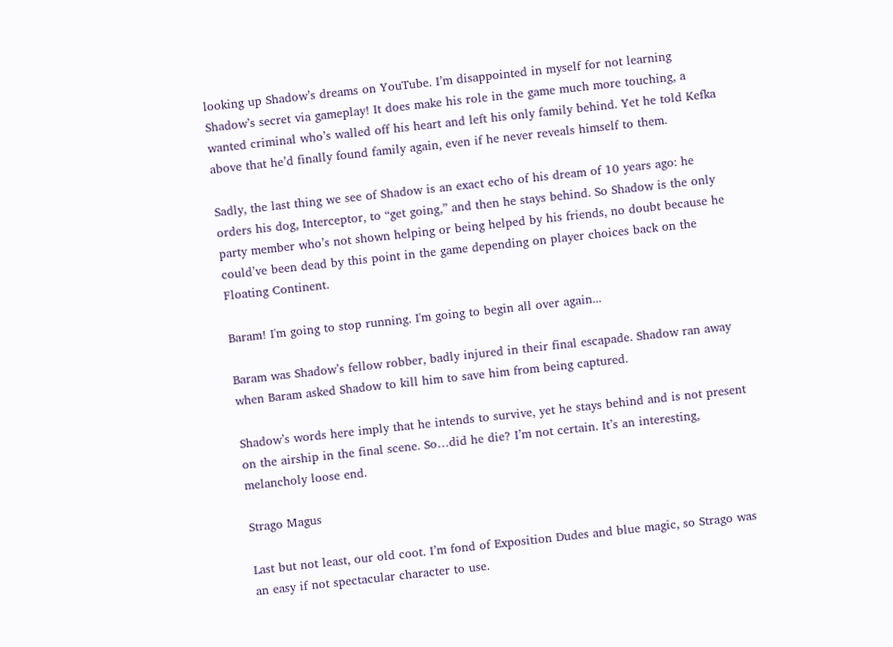looking up Shadow’s dreams on YouTube. I’m disappointed in myself for not learning Shadow’s secret via gameplay! It does make his role in the game much more touching, a wanted criminal who’s walled off his heart and left his only family behind. Yet he told Kefka above that he’d finally found family again, even if he never reveals himself to them.

Sadly, the last thing we see of Shadow is an exact echo of his dream of 10 years ago: he orders his dog, Interceptor, to “get going,” and then he stays behind. So Shadow is the only party member who’s not shown helping or being helped by his friends, no doubt because he could’ve been dead by this point in the game depending on player choices back on the Floating Continent.

Baram! I'm going to stop running. I'm going to begin all over again...

Baram was Shadow’s fellow robber, badly injured in their final escapade. Shadow ran away when Baram asked Shadow to kill him to save him from being captured.

Shadow’s words here imply that he intends to survive, yet he stays behind and is not present on the airship in the final scene. So…did he die? I’m not certain. It’s an interesting, melancholy loose end.

Strago Magus

Last but not least, our old coot. I’m fond of Exposition Dudes and blue magic, so Strago was an easy if not spectacular character to use.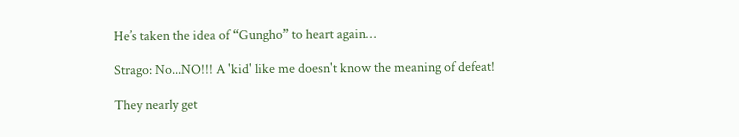He’s taken the idea of “Gungho” to heart again…

Strago: No...NO!!! A 'kid' like me doesn't know the meaning of defeat!

They nearly get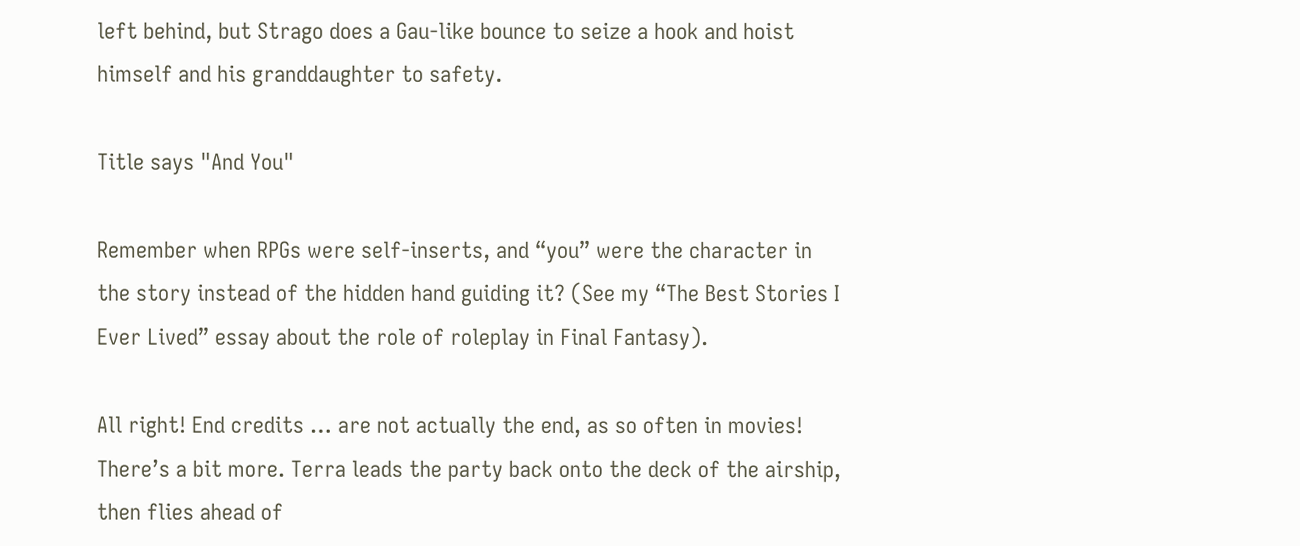left behind, but Strago does a Gau-like bounce to seize a hook and hoist himself and his granddaughter to safety.

Title says "And You"

Remember when RPGs were self-inserts, and “you” were the character in the story instead of the hidden hand guiding it? (See my “The Best Stories I Ever Lived” essay about the role of roleplay in Final Fantasy).

All right! End credits … are not actually the end, as so often in movies! There’s a bit more. Terra leads the party back onto the deck of the airship, then flies ahead of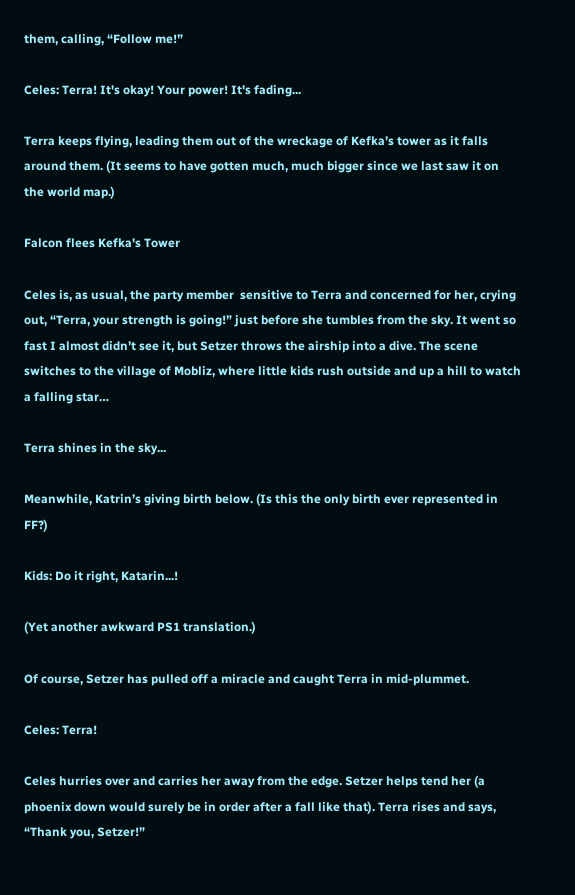them, calling, “Follow me!”

Celes: Terra! It's okay! Your power! It's fading...

Terra keeps flying, leading them out of the wreckage of Kefka’s tower as it falls around them. (It seems to have gotten much, much bigger since we last saw it on the world map.)

Falcon flees Kefka's Tower

Celes is, as usual, the party member  sensitive to Terra and concerned for her, crying out, “Terra, your strength is going!” just before she tumbles from the sky. It went so fast I almost didn’t see it, but Setzer throws the airship into a dive. The scene switches to the village of Mobliz, where little kids rush outside and up a hill to watch a falling star…

Terra shines in the sky...

Meanwhile, Katrin’s giving birth below. (Is this the only birth ever represented in FF?)

Kids: Do it right, Katarin...!

(Yet another awkward PS1 translation.)

Of course, Setzer has pulled off a miracle and caught Terra in mid-plummet.

Celes: Terra!

Celes hurries over and carries her away from the edge. Setzer helps tend her (a phoenix down would surely be in order after a fall like that). Terra rises and says, “Thank you, Setzer!”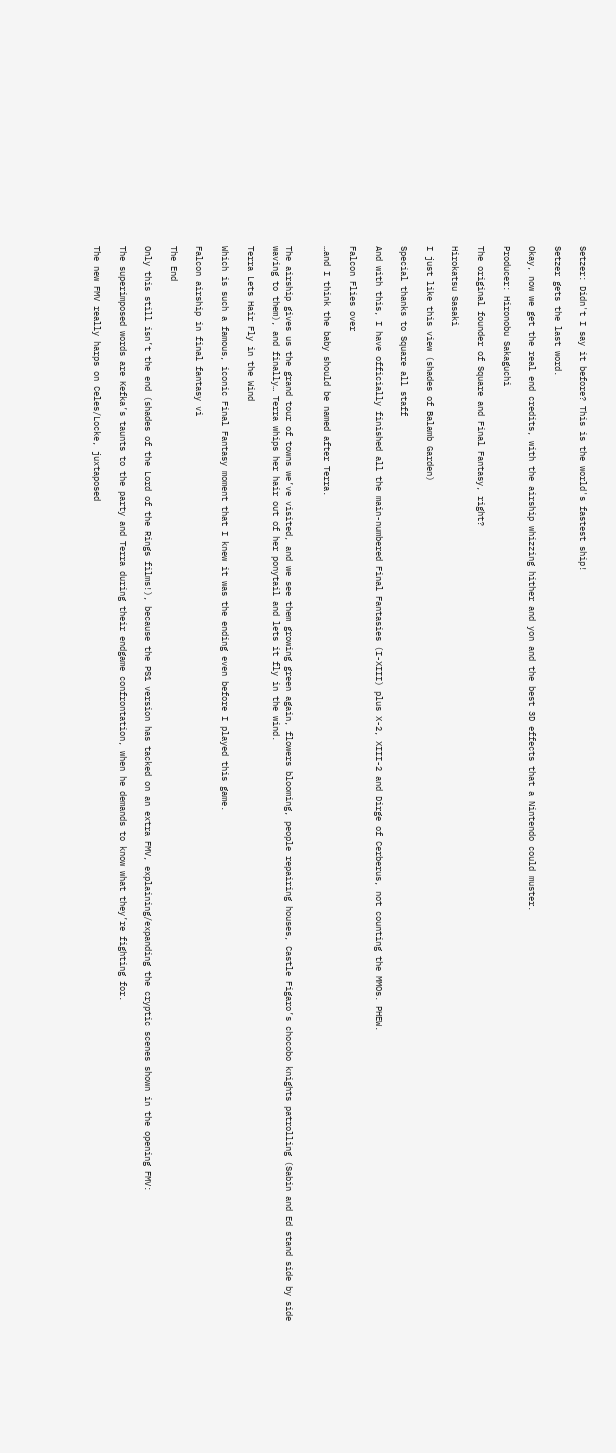Setzer: Didn't I say it before? This is the world's fastest ship!

Setzer gets the last word.

Okay, now we get the real end credits, with the airship whizzing hither and yon and the best 3D effects that a Nintendo could muster.

Producer: Hironobu Sakaguchi

The original founder of Square and Final Fantasy, right?

Hirokatsu Sasaki

I just like this view (shades of Balamb Garden)

Special thanks to Square all staff

And with this, I have officially finished all the main-numbered Final Fantasies (I-XIII) plus X-2, XIII-2 and Dirge of Cerberus, not counting the MMOs. PHEW.

Falcon Flies over

…and I think the baby should be named after Terra.


The airship gives us the grand tour of towns we’ve visited, and we see them growing green again, flowers blooming, people repairing houses, Castle Figaro’s chocobo knights patrolling (Sabin and Ed stand side by side waving to them), and finally… Terra whips her hair out of her ponytail and lets it fly in the wind.

Terra Lets Hair Fly in the Wind

Which is such a famous, iconic Final Fantasy moment that I knew it was the ending even before I played this game.

Falcon airship in final fantasy vi

The End

Only this still isn’t the end (shades of the Lord of the Rings films!), because the PS1 version has tacked on an extra FMV, explaining/expanding the cryptic scenes shown in the opening FMV:

The superimposed words are Kefka’s taunts to the party and Terra during their endgame confrontation, when he demands to know what they’re fighting for.

The new FMV really harps on Celes/Locke, juxtaposed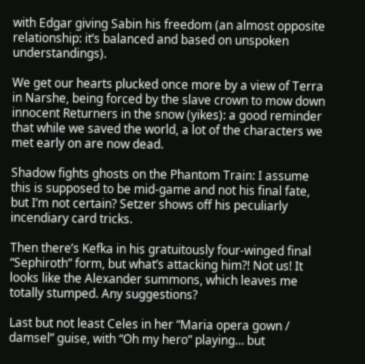with Edgar giving Sabin his freedom (an almost opposite relationship: it’s balanced and based on unspoken understandings).

We get our hearts plucked once more by a view of Terra in Narshe, being forced by the slave crown to mow down innocent Returners in the snow (yikes): a good reminder that while we saved the world, a lot of the characters we met early on are now dead.

Shadow fights ghosts on the Phantom Train: I assume this is supposed to be mid-game and not his final fate, but I’m not certain? Setzer shows off his peculiarly incendiary card tricks.

Then there’s Kefka in his gratuitously four-winged final “Sephiroth” form, but what’s attacking him?! Not us! It looks like the Alexander summons, which leaves me totally stumped. Any suggestions?

Last but not least Celes in her “Maria opera gown / damsel” guise, with “Oh my hero” playing… but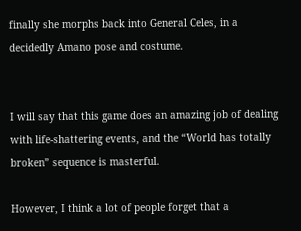finally she morphs back into General Celes, in a decidedly Amano pose and costume.


I will say that this game does an amazing job of dealing with life-shattering events, and the “World has totally broken” sequence is masterful.

However, I think a lot of people forget that a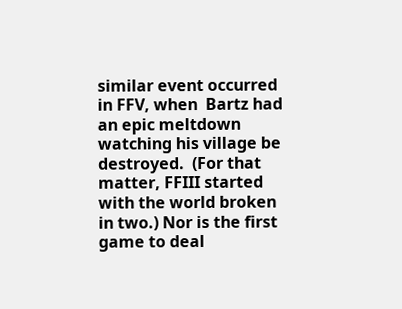similar event occurred in FFV, when  Bartz had an epic meltdown watching his village be destroyed.  (For that matter, FFIII started with the world broken in two.) Nor is the first game to deal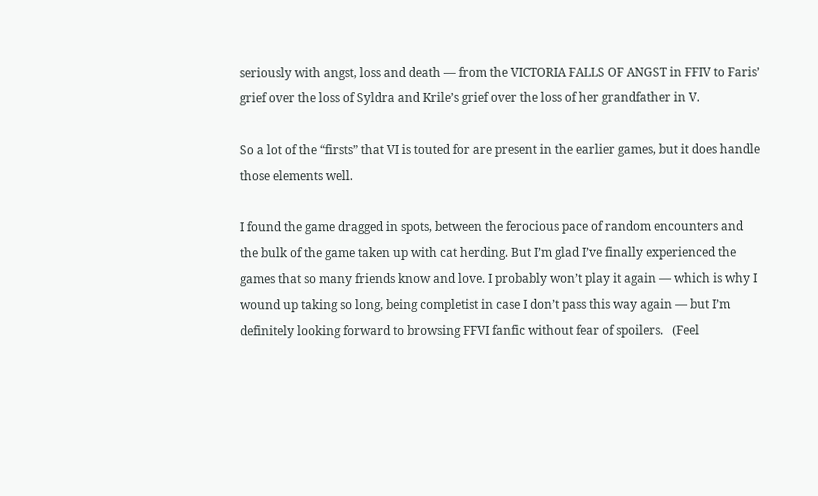seriously with angst, loss and death — from the VICTORIA FALLS OF ANGST in FFIV to Faris’ grief over the loss of Syldra and Krile’s grief over the loss of her grandfather in V.

So a lot of the “firsts” that VI is touted for are present in the earlier games, but it does handle those elements well.

I found the game dragged in spots, between the ferocious pace of random encounters and the bulk of the game taken up with cat herding. But I’m glad I’ve finally experienced the games that so many friends know and love. I probably won’t play it again — which is why I wound up taking so long, being completist in case I don’t pass this way again — but I’m definitely looking forward to browsing FFVI fanfic without fear of spoilers.   (Feel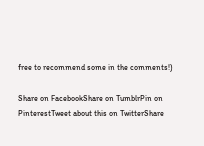free to recommend some in the comments!)

Share on FacebookShare on TumblrPin on PinterestTweet about this on TwitterShare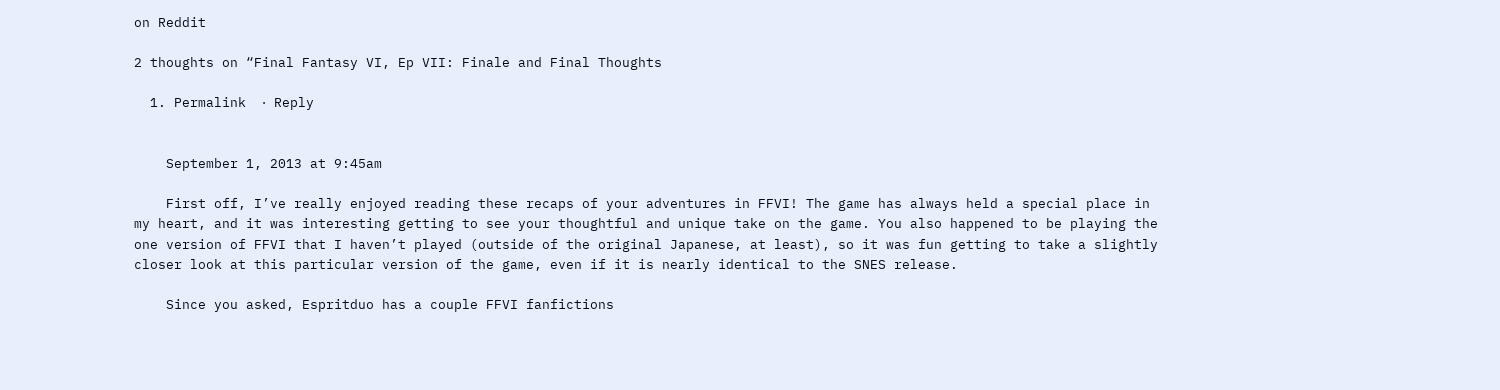on Reddit

2 thoughts on “Final Fantasy VI, Ep VII: Finale and Final Thoughts

  1. Permalink  ⋅ Reply


    September 1, 2013 at 9:45am

    First off, I’ve really enjoyed reading these recaps of your adventures in FFVI! The game has always held a special place in my heart, and it was interesting getting to see your thoughtful and unique take on the game. You also happened to be playing the one version of FFVI that I haven’t played (outside of the original Japanese, at least), so it was fun getting to take a slightly closer look at this particular version of the game, even if it is nearly identical to the SNES release.

    Since you asked, Espritduo has a couple FFVI fanfictions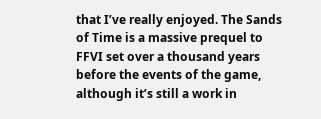that I’ve really enjoyed. The Sands of Time is a massive prequel to FFVI set over a thousand years before the events of the game, although it’s still a work in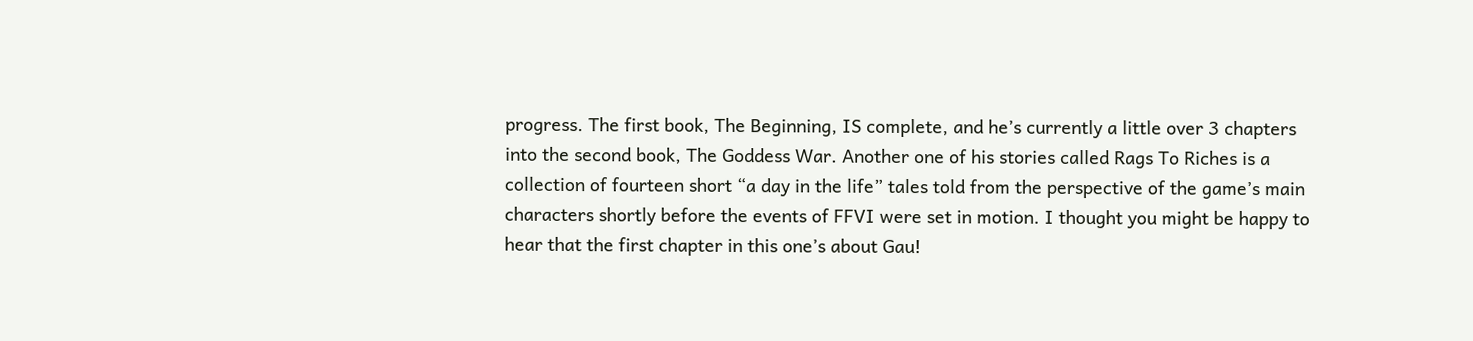progress. The first book, The Beginning, IS complete, and he’s currently a little over 3 chapters into the second book, The Goddess War. Another one of his stories called Rags To Riches is a collection of fourteen short “a day in the life” tales told from the perspective of the game’s main characters shortly before the events of FFVI were set in motion. I thought you might be happy to hear that the first chapter in this one’s about Gau!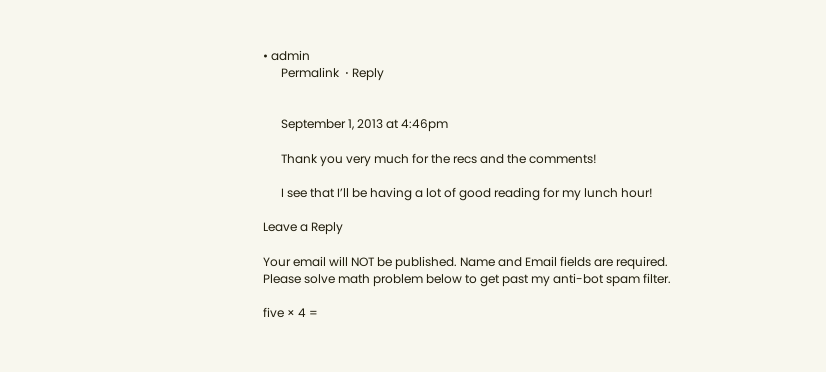• admin
      Permalink  ⋅ Reply


      September 1, 2013 at 4:46pm

      Thank you very much for the recs and the comments!

      I see that I’ll be having a lot of good reading for my lunch hour!

Leave a Reply

Your email will NOT be published. Name and Email fields are required. Please solve math problem below to get past my anti-bot spam filter.

five × 4 =